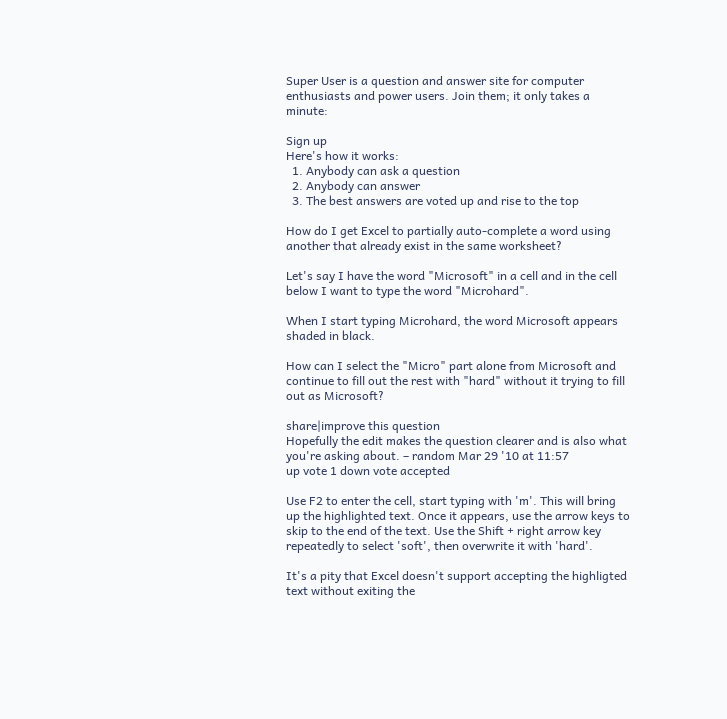Super User is a question and answer site for computer enthusiasts and power users. Join them; it only takes a minute:

Sign up
Here's how it works:
  1. Anybody can ask a question
  2. Anybody can answer
  3. The best answers are voted up and rise to the top

How do I get Excel to partially auto-complete a word using another that already exist in the same worksheet?

Let's say I have the word "Microsoft" in a cell and in the cell below I want to type the word "Microhard".

When I start typing Microhard, the word Microsoft appears shaded in black.

How can I select the "Micro" part alone from Microsoft and continue to fill out the rest with "hard" without it trying to fill out as Microsoft?

share|improve this question
Hopefully the edit makes the question clearer and is also what you're asking about. – random Mar 29 '10 at 11:57
up vote 1 down vote accepted

Use F2 to enter the cell, start typing with 'm'. This will bring up the highlighted text. Once it appears, use the arrow keys to skip to the end of the text. Use the Shift + right arrow key repeatedly to select 'soft', then overwrite it with 'hard'.

It's a pity that Excel doesn't support accepting the highligted text without exiting the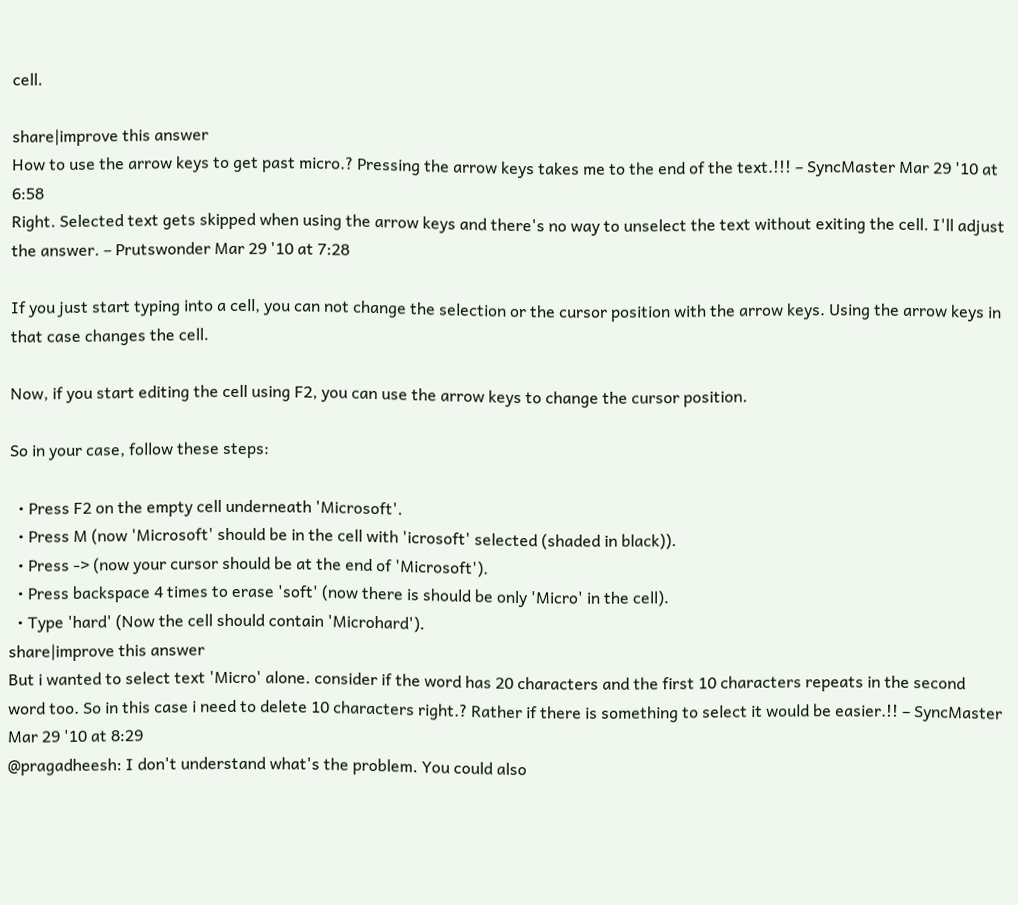cell.

share|improve this answer
How to use the arrow keys to get past micro.? Pressing the arrow keys takes me to the end of the text.!!! – SyncMaster Mar 29 '10 at 6:58
Right. Selected text gets skipped when using the arrow keys and there's no way to unselect the text without exiting the cell. I'll adjust the answer. – Prutswonder Mar 29 '10 at 7:28

If you just start typing into a cell, you can not change the selection or the cursor position with the arrow keys. Using the arrow keys in that case changes the cell.

Now, if you start editing the cell using F2, you can use the arrow keys to change the cursor position.

So in your case, follow these steps:

  • Press F2 on the empty cell underneath 'Microsoft'.
  • Press M (now 'Microsoft' should be in the cell with 'icrosoft' selected (shaded in black)).
  • Press -> (now your cursor should be at the end of 'Microsoft').
  • Press backspace 4 times to erase 'soft' (now there is should be only 'Micro' in the cell).
  • Type 'hard' (Now the cell should contain 'Microhard').
share|improve this answer
But i wanted to select text 'Micro' alone. consider if the word has 20 characters and the first 10 characters repeats in the second word too. So in this case i need to delete 10 characters right.? Rather if there is something to select it would be easier.!! – SyncMaster Mar 29 '10 at 8:29
@pragadheesh: I don't understand what's the problem. You could also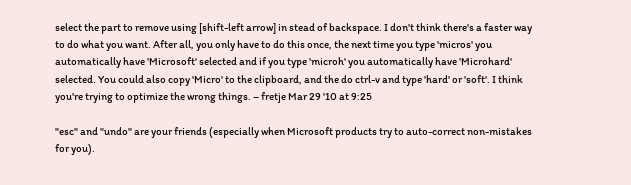select the part to remove using [shift-left arrow] in stead of backspace. I don't think there's a faster way to do what you want. After all, you only have to do this once, the next time you type 'micros' you automatically have 'Microsoft' selected and if you type 'microh' you automatically have 'Microhard' selected. You could also copy 'Micro' to the clipboard, and the do ctrl-v and type 'hard' or 'soft'. I think you're trying to optimize the wrong things. – fretje Mar 29 '10 at 9:25

"esc" and "undo" are your friends (especially when Microsoft products try to auto-correct non-mistakes for you).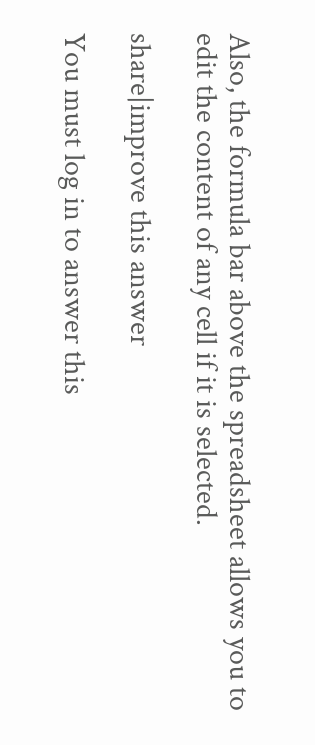Also, the formula bar above the spreadsheet allows you to edit the content of any cell if it is selected.

share|improve this answer

You must log in to answer this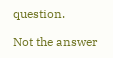question.

Not the answer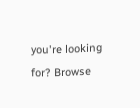you're looking for? Browse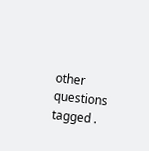other questions tagged .